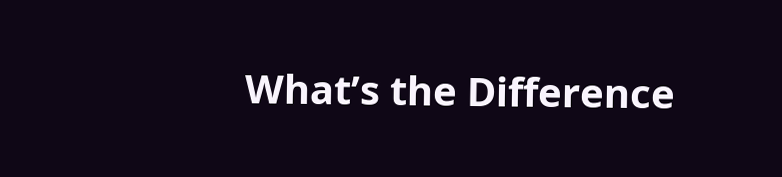What’s the Difference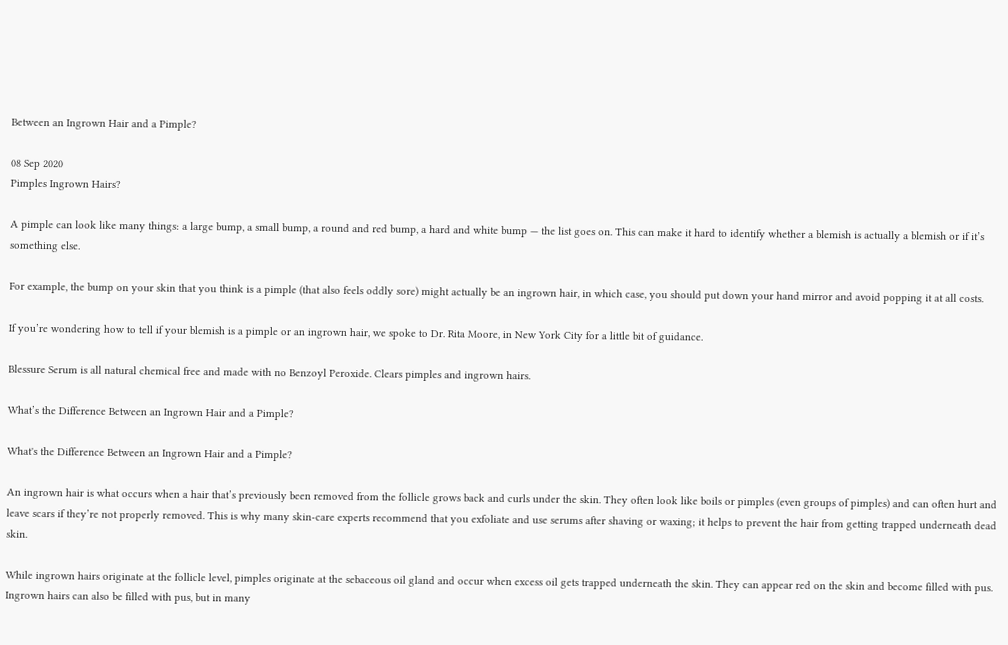Between an Ingrown Hair and a Pimple?

08 Sep 2020
Pimples Ingrown Hairs?

A pimple can look like many things: a large bump, a small bump, a round and red bump, a hard and white bump — the list goes on. This can make it hard to identify whether a blemish is actually a blemish or if it’s something else.

For example, the bump on your skin that you think is a pimple (that also feels oddly sore) might actually be an ingrown hair, in which case, you should put down your hand mirror and avoid popping it at all costs.

If you’re wondering how to tell if your blemish is a pimple or an ingrown hair, we spoke to Dr. Rita Moore, in New York City for a little bit of guidance.

Blessure Serum is all natural chemical free and made with no Benzoyl Peroxide. Clears pimples and ingrown hairs.

What’s the Difference Between an Ingrown Hair and a Pimple?

What's the Difference Between an Ingrown Hair and a Pimple?

An ingrown hair is what occurs when a hair that’s previously been removed from the follicle grows back and curls under the skin. They often look like boils or pimples (even groups of pimples) and can often hurt and leave scars if they’re not properly removed. This is why many skin-care experts recommend that you exfoliate and use serums after shaving or waxing; it helps to prevent the hair from getting trapped underneath dead skin.

While ingrown hairs originate at the follicle level, pimples originate at the sebaceous oil gland and occur when excess oil gets trapped underneath the skin. They can appear red on the skin and become filled with pus. Ingrown hairs can also be filled with pus, but in many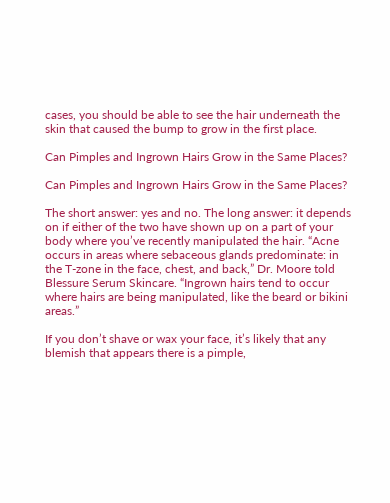cases, you should be able to see the hair underneath the skin that caused the bump to grow in the first place.

Can Pimples and Ingrown Hairs Grow in the Same Places?

Can Pimples and Ingrown Hairs Grow in the Same Places?

The short answer: yes and no. The long answer: it depends on if either of the two have shown up on a part of your body where you’ve recently manipulated the hair. “Acne occurs in areas where sebaceous glands predominate: in the T-zone in the face, chest, and back,” Dr. Moore told Blessure Serum Skincare. “Ingrown hairs tend to occur where hairs are being manipulated, like the beard or bikini areas.”

If you don’t shave or wax your face, it’s likely that any blemish that appears there is a pimple,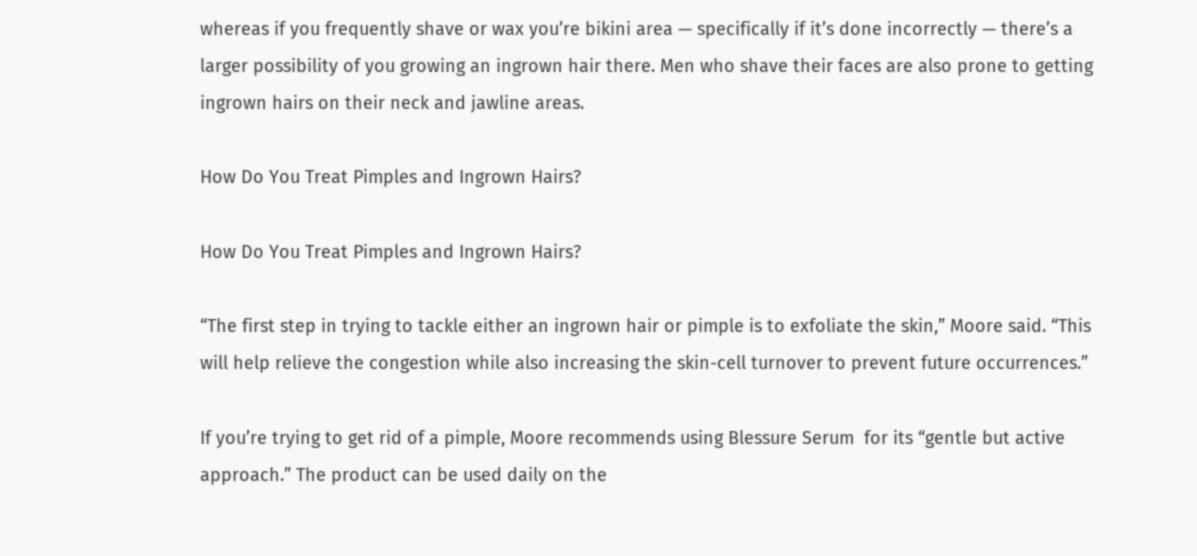whereas if you frequently shave or wax you’re bikini area — specifically if it’s done incorrectly — there’s a larger possibility of you growing an ingrown hair there. Men who shave their faces are also prone to getting ingrown hairs on their neck and jawline areas.

How Do You Treat Pimples and Ingrown Hairs?

How Do You Treat Pimples and Ingrown Hairs?

“The first step in trying to tackle either an ingrown hair or pimple is to exfoliate the skin,” Moore said. “This will help relieve the congestion while also increasing the skin-cell turnover to prevent future occurrences.”

If you’re trying to get rid of a pimple, Moore recommends using Blessure Serum  for its “gentle but active approach.” The product can be used daily on the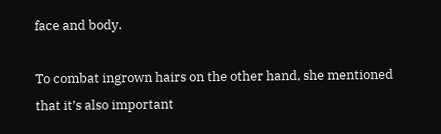face and body.

To combat ingrown hairs on the other hand, she mentioned that it’s also important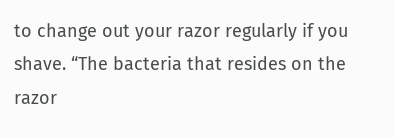to change out your razor regularly if you shave. “The bacteria that resides on the razor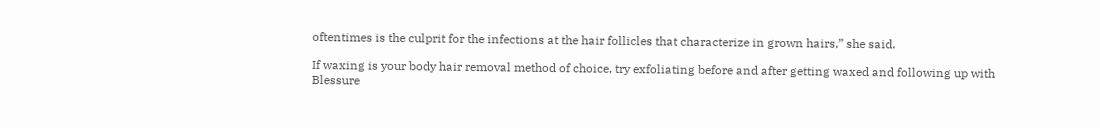oftentimes is the culprit for the infections at the hair follicles that characterize in grown hairs,” she said.

If waxing is your body hair removal method of choice, try exfoliating before and after getting waxed and following up with Blessure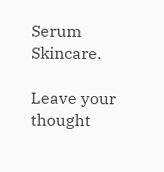Serum Skincare.

Leave your thought